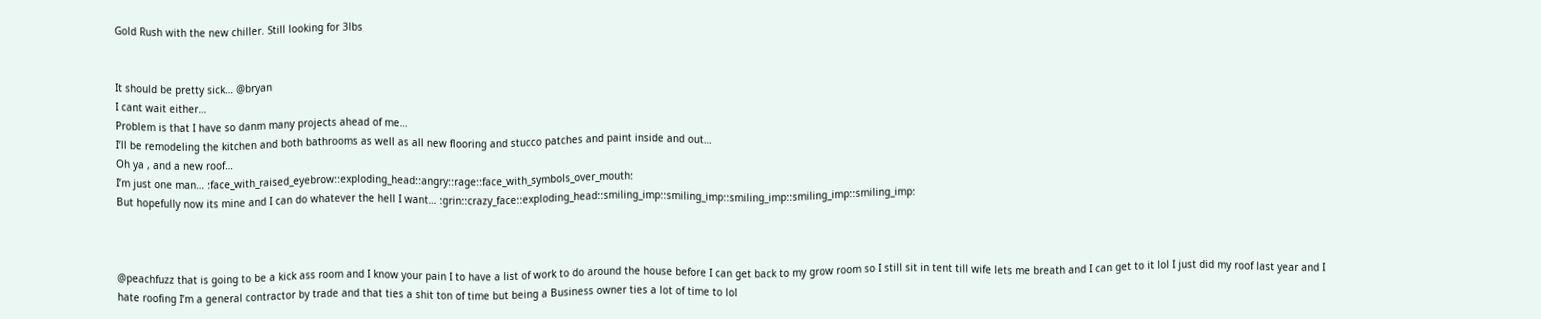Gold Rush with the new chiller. Still looking for 3lbs


It should be pretty sick… @bryan
I cant wait either…
Problem is that I have so danm many projects ahead of me…
I’ll be remodeling the kitchen and both bathrooms as well as all new flooring and stucco patches and paint inside and out…
Oh ya , and a new roof…
I’m just one man… :face_with_raised_eyebrow::exploding_head::angry::rage::face_with_symbols_over_mouth:
But hopefully now its mine and I can do whatever the hell I want… :grin::crazy_face::exploding_head::smiling_imp::smiling_imp::smiling_imp::smiling_imp::smiling_imp:



@peachfuzz that is going to be a kick ass room and I know your pain I to have a list of work to do around the house before I can get back to my grow room so I still sit in tent till wife lets me breath and I can get to it lol I just did my roof last year and I hate roofing I’m a general contractor by trade and that ties a shit ton of time but being a Business owner ties a lot of time to lol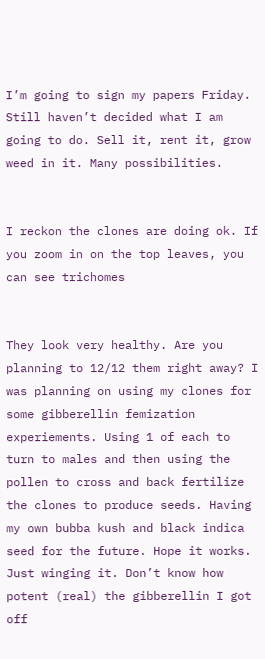I’m going to sign my papers Friday. Still haven’t decided what I am going to do. Sell it, rent it, grow weed in it. Many possibilities.


I reckon the clones are doing ok. If you zoom in on the top leaves, you can see trichomes


They look very healthy. Are you planning to 12/12 them right away? I was planning on using my clones for some gibberellin femization experiements. Using 1 of each to turn to males and then using the pollen to cross and back fertilize the clones to produce seeds. Having my own bubba kush and black indica seed for the future. Hope it works. Just winging it. Don’t know how potent (real) the gibberellin I got off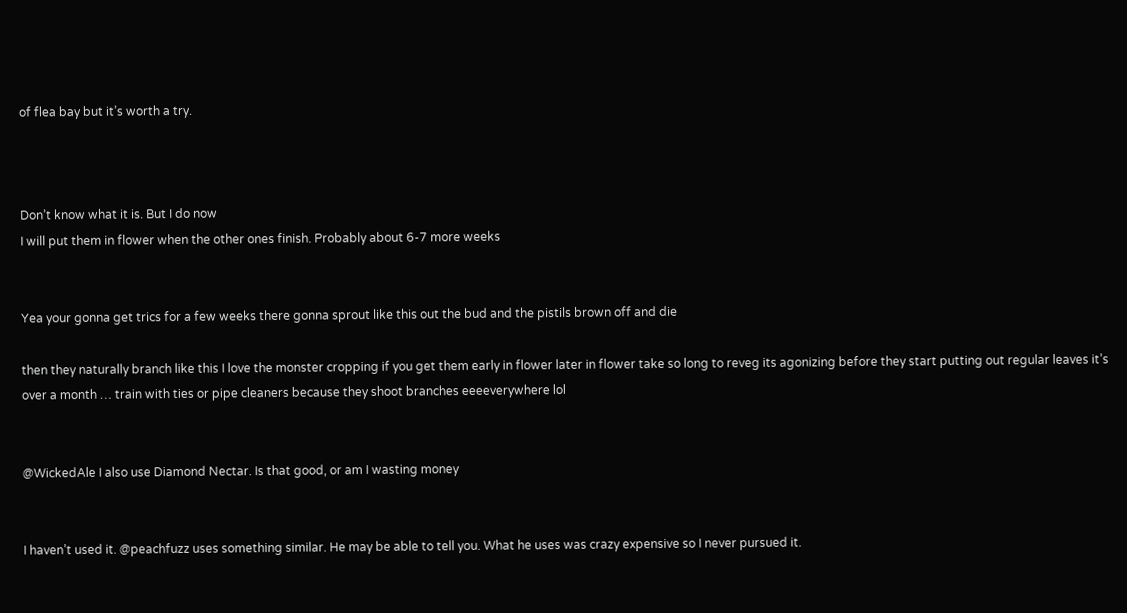of flea bay but it’s worth a try.



Don’t know what it is. But I do now
I will put them in flower when the other ones finish. Probably about 6-7 more weeks


Yea your gonna get trics for a few weeks there gonna sprout like this out the bud and the pistils brown off and die

then they naturally branch like this I love the monster cropping if you get them early in flower later in flower take so long to reveg its agonizing before they start putting out regular leaves it’s over a month … train with ties or pipe cleaners because they shoot branches eeeeverywhere lol


@WickedAle I also use Diamond Nectar. Is that good, or am I wasting money


I haven’t used it. @peachfuzz uses something similar. He may be able to tell you. What he uses was crazy expensive so I never pursued it.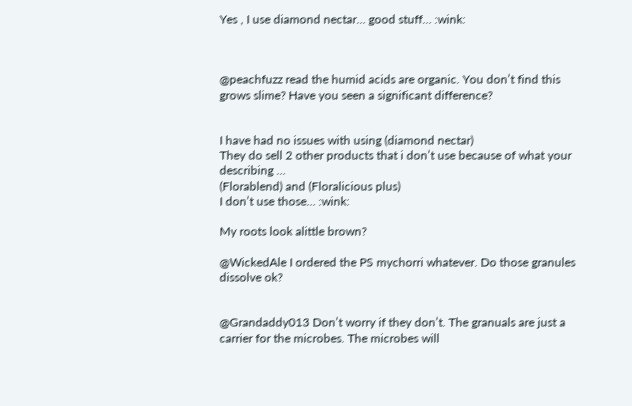Yes , I use diamond nectar… good stuff… :wink:



@peachfuzz read the humid acids are organic. You don’t find this grows slime? Have you seen a significant difference?


I have had no issues with using (diamond nectar)
They do sell 2 other products that i don’t use because of what your describing …
(Florablend) and (Floralicious plus)
I don’t use those… :wink:

My roots look alittle brown?

@WickedAle I ordered the PS mychorri whatever. Do those granules dissolve ok?


@Grandaddy013 Don’t worry if they don’t. The granuals are just a carrier for the microbes. The microbes will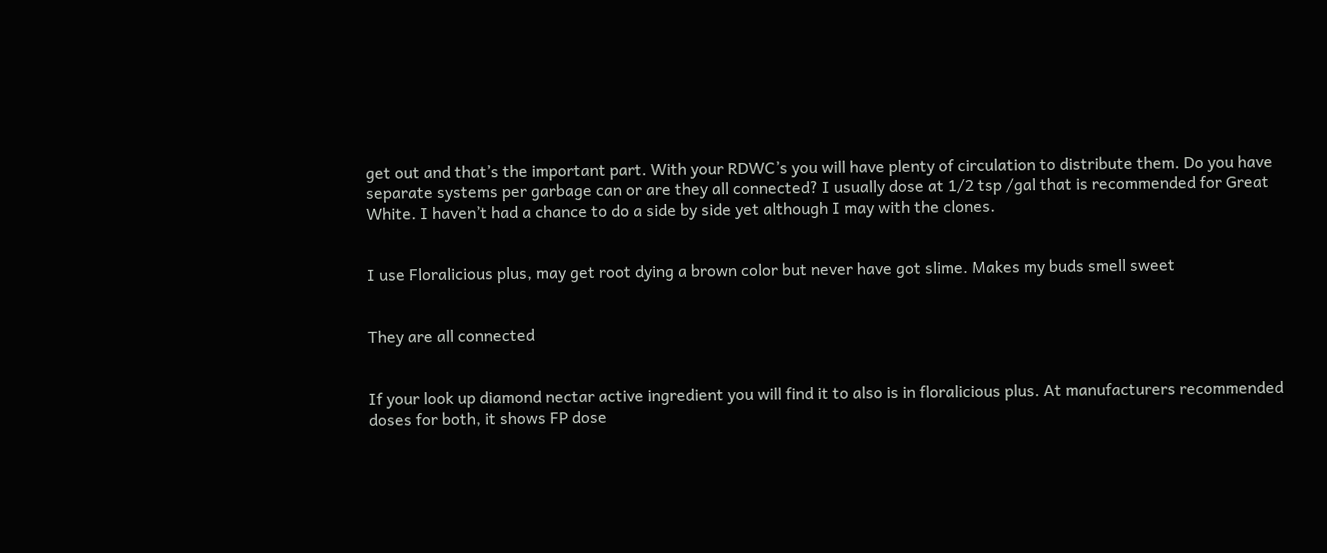get out and that’s the important part. With your RDWC’s you will have plenty of circulation to distribute them. Do you have separate systems per garbage can or are they all connected? I usually dose at 1/2 tsp /gal that is recommended for Great White. I haven’t had a chance to do a side by side yet although I may with the clones.


I use Floralicious plus, may get root dying a brown color but never have got slime. Makes my buds smell sweet


They are all connected


If your look up diamond nectar active ingredient you will find it to also is in floralicious plus. At manufacturers recommended doses for both, it shows FP dose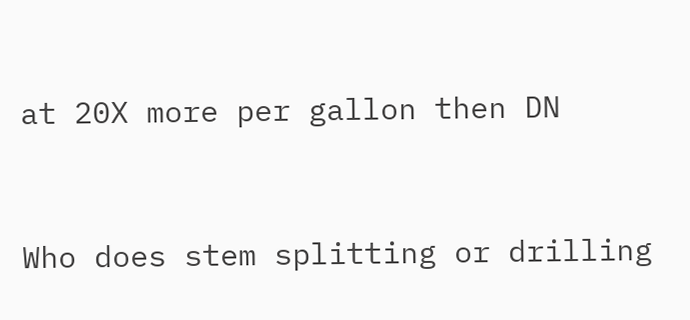at 20X more per gallon then DN


Who does stem splitting or drilling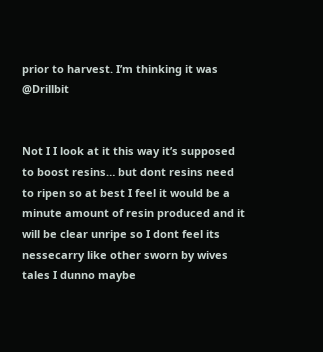prior to harvest. I’m thinking it was @Drillbit


Not I I look at it this way it’s supposed to boost resins… but dont resins need to ripen so at best I feel it would be a minute amount of resin produced and it will be clear unripe so I dont feel its nessecarry like other sworn by wives tales I dunno maybe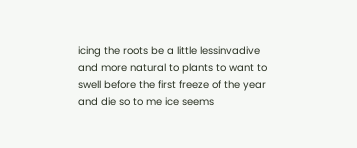icing the roots be a little lessinvadive and more natural to plants to want to swell before the first freeze of the year and die so to me ice seems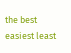the best easiest least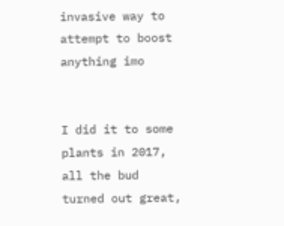invasive way to attempt to boost anything imo


I did it to some plants in 2017, all the bud turned out great,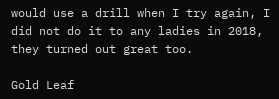would use a drill when I try again, I did not do it to any ladies in 2018, they turned out great too.

Gold Leaf